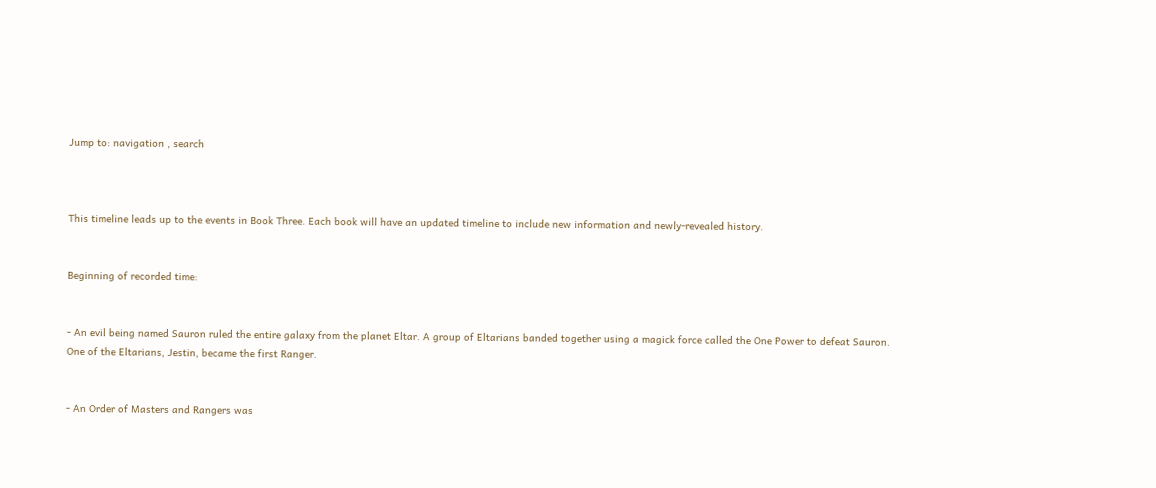Jump to: navigation , search



This timeline leads up to the events in Book Three. Each book will have an updated timeline to include new information and newly-revealed history.


Beginning of recorded time:


- An evil being named Sauron ruled the entire galaxy from the planet Eltar. A group of Eltarians banded together using a magick force called the One Power to defeat Sauron. One of the Eltarians, Jestin, became the first Ranger.


- An Order of Masters and Rangers was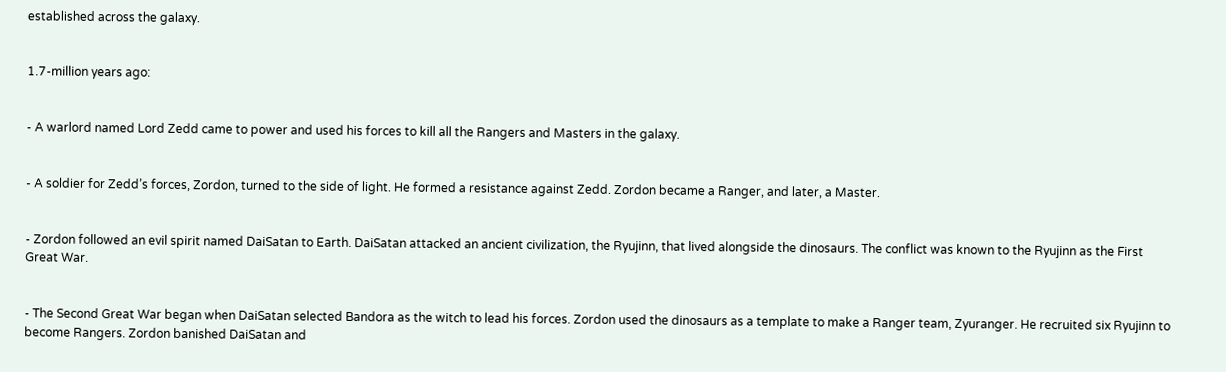established across the galaxy.


1.7-million years ago:


- A warlord named Lord Zedd came to power and used his forces to kill all the Rangers and Masters in the galaxy.


- A soldier for Zedd’s forces, Zordon, turned to the side of light. He formed a resistance against Zedd. Zordon became a Ranger, and later, a Master.


- Zordon followed an evil spirit named DaiSatan to Earth. DaiSatan attacked an ancient civilization, the Ryujinn, that lived alongside the dinosaurs. The conflict was known to the Ryujinn as the First Great War.


- The Second Great War began when DaiSatan selected Bandora as the witch to lead his forces. Zordon used the dinosaurs as a template to make a Ranger team, Zyuranger. He recruited six Ryujinn to become Rangers. Zordon banished DaiSatan and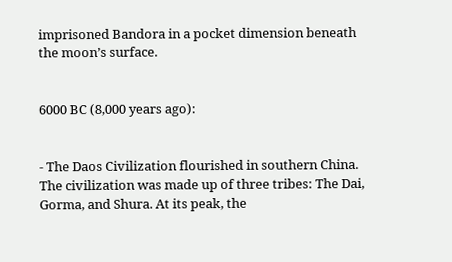imprisoned Bandora in a pocket dimension beneath the moon’s surface.


6000 BC (8,000 years ago):


- The Daos Civilization flourished in southern China. The civilization was made up of three tribes: The Dai, Gorma, and Shura. At its peak, the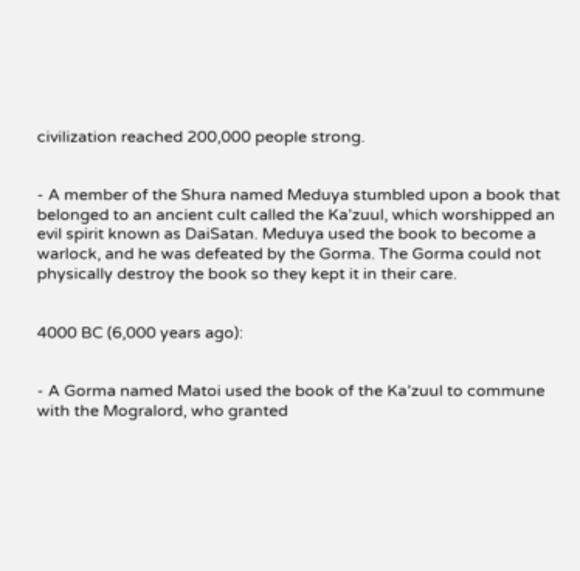civilization reached 200,000 people strong.


- A member of the Shura named Meduya stumbled upon a book that belonged to an ancient cult called the Ka’zuul, which worshipped an evil spirit known as DaiSatan. Meduya used the book to become a warlock, and he was defeated by the Gorma. The Gorma could not physically destroy the book so they kept it in their care.


4000 BC (6,000 years ago):


- A Gorma named Matoi used the book of the Ka’zuul to commune with the Mogralord, who granted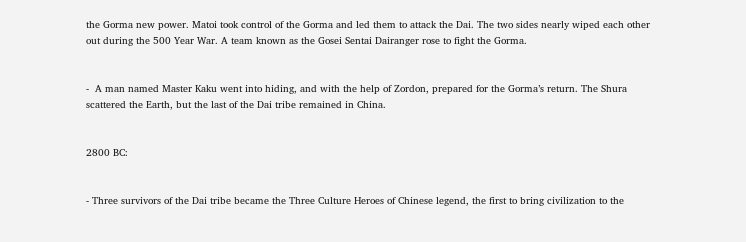the Gorma new power. Matoi took control of the Gorma and led them to attack the Dai. The two sides nearly wiped each other out during the 500 Year War. A team known as the Gosei Sentai Dairanger rose to fight the Gorma.


-  A man named Master Kaku went into hiding, and with the help of Zordon, prepared for the Gorma’s return. The Shura scattered the Earth, but the last of the Dai tribe remained in China.


2800 BC:


- Three survivors of the Dai tribe became the Three Culture Heroes of Chinese legend, the first to bring civilization to the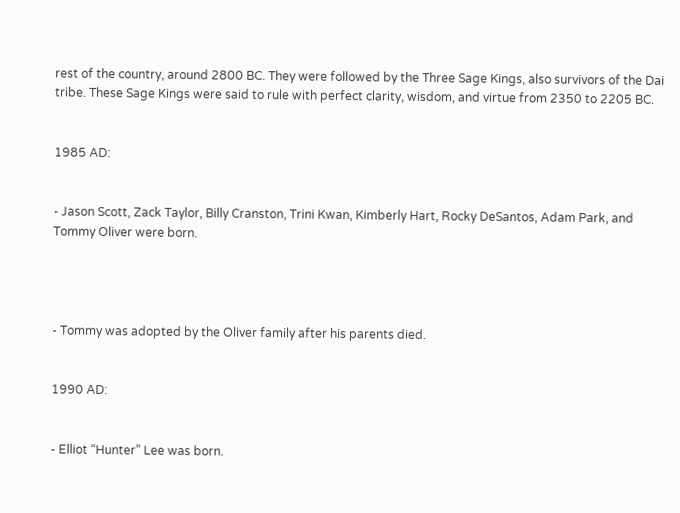rest of the country, around 2800 BC. They were followed by the Three Sage Kings, also survivors of the Dai tribe. These Sage Kings were said to rule with perfect clarity, wisdom, and virtue from 2350 to 2205 BC.


1985 AD:


- Jason Scott, Zack Taylor, Billy Cranston, Trini Kwan, Kimberly Hart, Rocky DeSantos, Adam Park, and Tommy Oliver were born.




- Tommy was adopted by the Oliver family after his parents died.


1990 AD:


- Elliot “Hunter” Lee was born.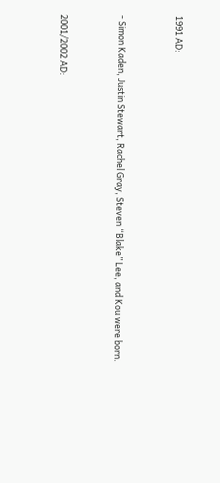1991 AD:


- Simon Kaden, Justin Stewart, Rachel Gray, Steven “Blake” Lee, and Kou were born.


2001/2002 AD: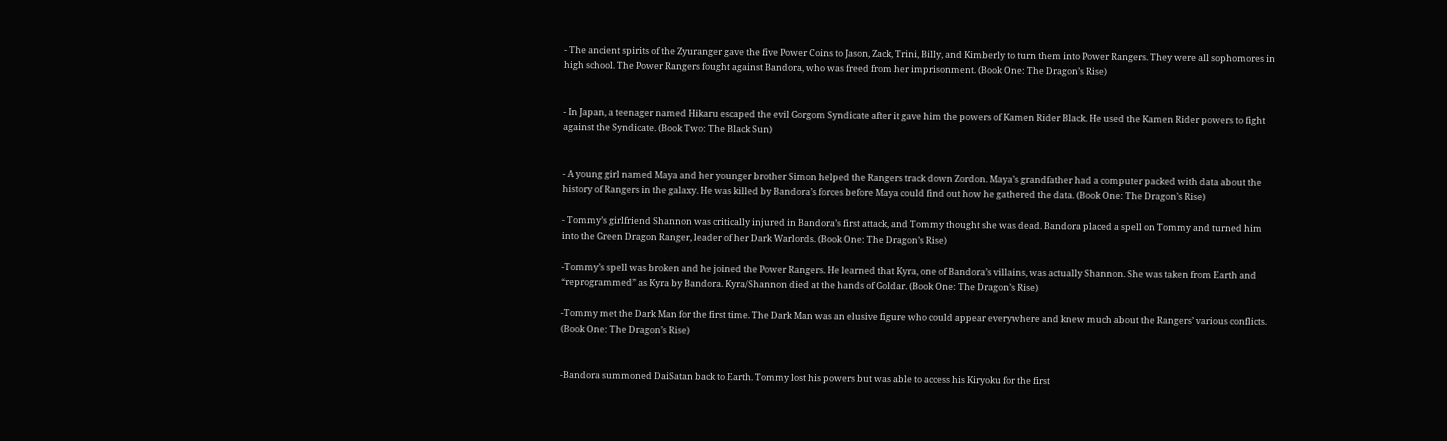- The ancient spirits of the Zyuranger gave the five Power Coins to Jason, Zack, Trini, Billy, and Kimberly to turn them into Power Rangers. They were all sophomores in high school. The Power Rangers fought against Bandora, who was freed from her imprisonment. (Book One: The Dragon’s Rise)


- In Japan, a teenager named Hikaru escaped the evil Gorgom Syndicate after it gave him the powers of Kamen Rider Black. He used the Kamen Rider powers to fight against the Syndicate. (Book Two: The Black Sun)


- A young girl named Maya and her younger brother Simon helped the Rangers track down Zordon. Maya’s grandfather had a computer packed with data about the history of Rangers in the galaxy. He was killed by Bandora’s forces before Maya could find out how he gathered the data. (Book One: The Dragon’s Rise)

- Tommy’s girlfriend Shannon was critically injured in Bandora’s first attack, and Tommy thought she was dead. Bandora placed a spell on Tommy and turned him into the Green Dragon Ranger, leader of her Dark Warlords. (Book One: The Dragon’s Rise)

-Tommy’s spell was broken and he joined the Power Rangers. He learned that Kyra, one of Bandora’s villains, was actually Shannon. She was taken from Earth and “reprogrammed” as Kyra by Bandora. Kyra/Shannon died at the hands of Goldar. (Book One: The Dragon’s Rise)

-Tommy met the Dark Man for the first time. The Dark Man was an elusive figure who could appear everywhere and knew much about the Rangers’ various conflicts. (Book One: The Dragon’s Rise)


-Bandora summoned DaiSatan back to Earth. Tommy lost his powers but was able to access his Kiryoku for the first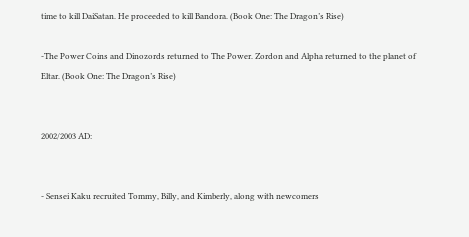time to kill DaiSatan. He proceeded to kill Bandora. (Book One: The Dragon’s Rise)

-The Power Coins and Dinozords returned to The Power. Zordon and Alpha returned to the planet of Eltar. (Book One: The Dragon’s Rise)


2002/2003 AD:


- Sensei Kaku recruited Tommy, Billy, and Kimberly, along with newcomers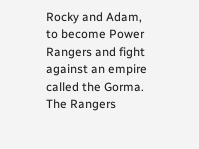Rocky and Adam, to become Power Rangers and fight against an empire called the Gorma. The Rangers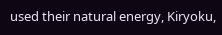used their natural energy, Kiryoku,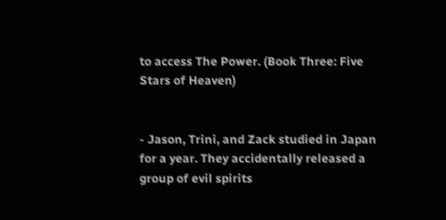to access The Power. (Book Three: Five Stars of Heaven)


- Jason, Trini, and Zack studied in Japan for a year. They accidentally released a group of evil spirits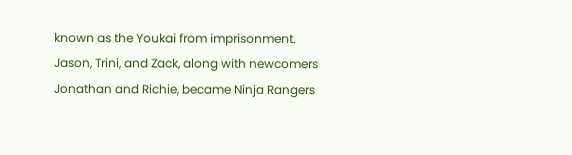known as the Youkai from imprisonment. Jason, Trini, and Zack, along with newcomers Jonathan and Richie, became Ninja Rangers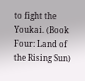to fight the Youkai. (Book Four: Land of the Rising Sun)